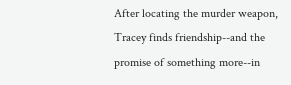After locating the murder weapon, Tracey finds friendship--and the promise of something more--in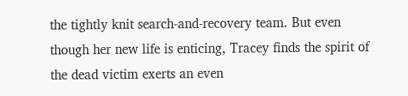the tightly knit search-and-recovery team. But even though her new life is enticing, Tracey finds the spirit of the dead victim exerts an even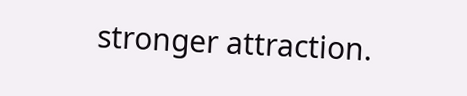stronger attraction.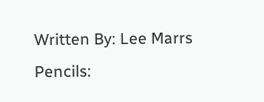Written By: Lee Marrs Pencils: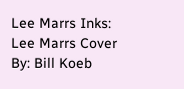Lee Marrs Inks: Lee Marrs Cover By: Bill Koeb